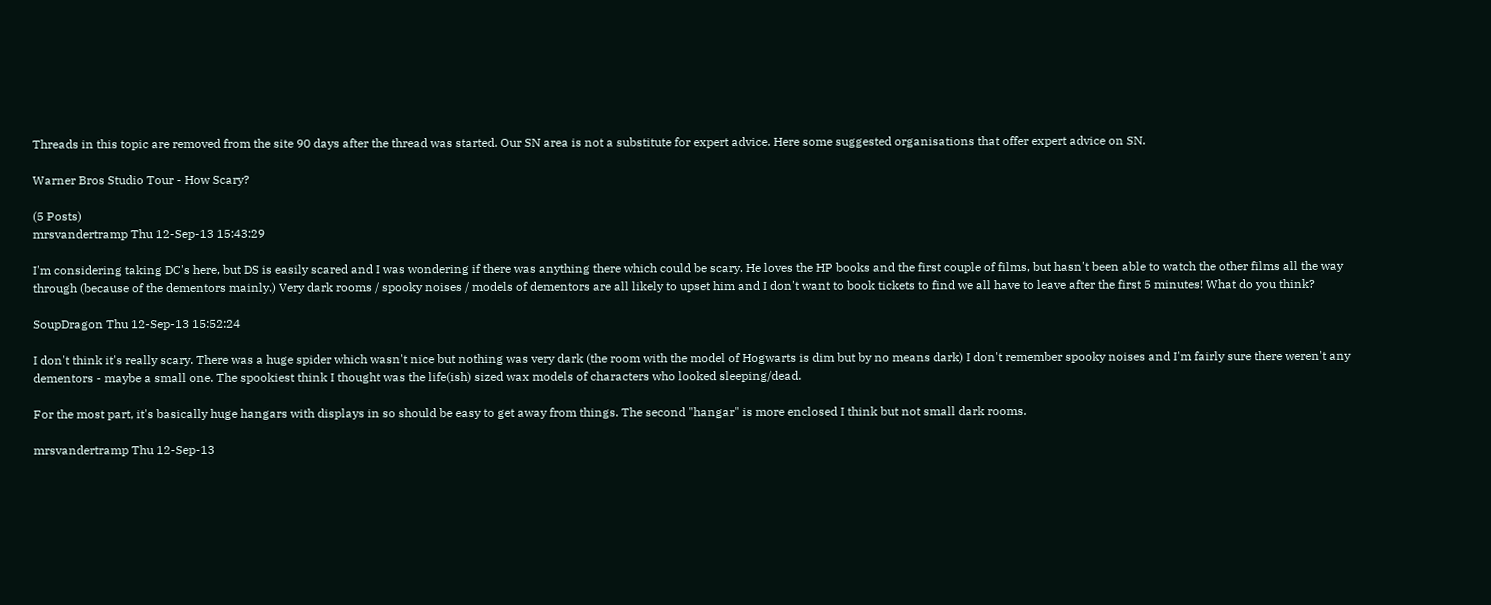Threads in this topic are removed from the site 90 days after the thread was started. Our SN area is not a substitute for expert advice. Here some suggested organisations that offer expert advice on SN.

Warner Bros Studio Tour - How Scary?

(5 Posts)
mrsvandertramp Thu 12-Sep-13 15:43:29

I'm considering taking DC's here, but DS is easily scared and I was wondering if there was anything there which could be scary. He loves the HP books and the first couple of films, but hasn't been able to watch the other films all the way through (because of the dementors mainly.) Very dark rooms / spooky noises / models of dementors are all likely to upset him and I don't want to book tickets to find we all have to leave after the first 5 minutes! What do you think?

SoupDragon Thu 12-Sep-13 15:52:24

I don't think it's really scary. There was a huge spider which wasn't nice but nothing was very dark (the room with the model of Hogwarts is dim but by no means dark) I don't remember spooky noises and I'm fairly sure there weren't any dementors - maybe a small one. The spookiest think I thought was the life(ish) sized wax models of characters who looked sleeping/dead.

For the most part, it's basically huge hangars with displays in so should be easy to get away from things. The second "hangar" is more enclosed I think but not small dark rooms.

mrsvandertramp Thu 12-Sep-13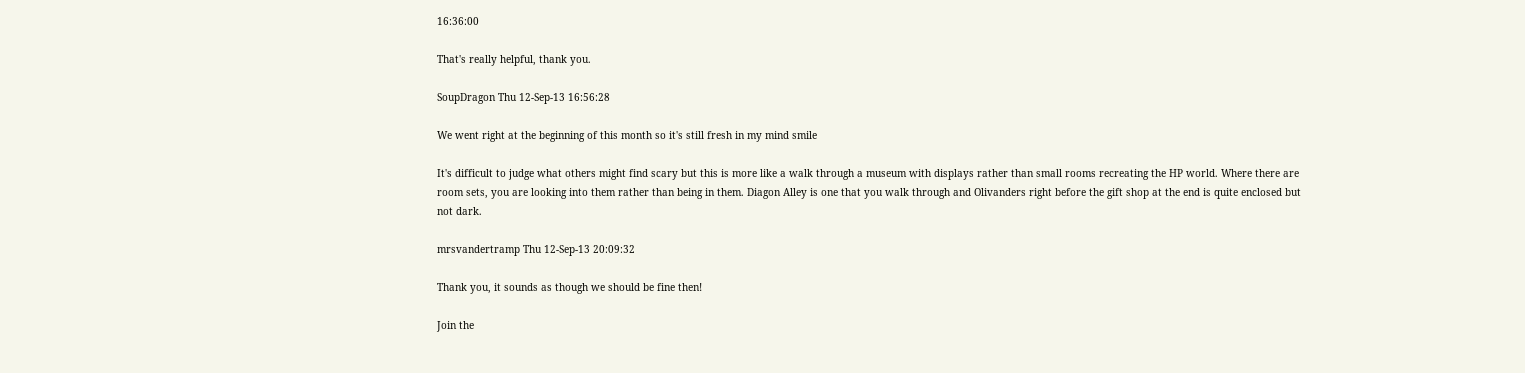16:36:00

That's really helpful, thank you.

SoupDragon Thu 12-Sep-13 16:56:28

We went right at the beginning of this month so it's still fresh in my mind smile

It's difficult to judge what others might find scary but this is more like a walk through a museum with displays rather than small rooms recreating the HP world. Where there are room sets, you are looking into them rather than being in them. Diagon Alley is one that you walk through and Olivanders right before the gift shop at the end is quite enclosed but not dark.

mrsvandertramp Thu 12-Sep-13 20:09:32

Thank you, it sounds as though we should be fine then!

Join the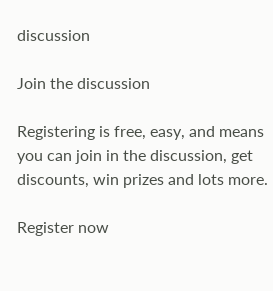discussion

Join the discussion

Registering is free, easy, and means you can join in the discussion, get discounts, win prizes and lots more.

Register now